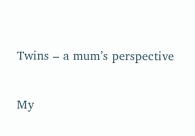Twins – a mum’s perspective

My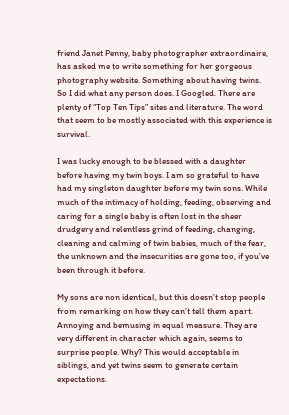friend Janet Penny, baby photographer extraordinaire, has asked me to write something for her gorgeous photography website. Something about having twins. So I did what any person does. I Googled. There are plenty of “Top Ten Tips” sites and literature. The word that seem to be mostly associated with this experience is survival.

I was lucky enough to be blessed with a daughter before having my twin boys. I am so grateful to have had my singleton daughter before my twin sons. While much of the intimacy of holding, feeding, observing and caring for a single baby is often lost in the sheer drudgery and relentless grind of feeding, changing, cleaning and calming of twin babies, much of the fear, the unknown and the insecurities are gone too, if you’ve been through it before.

My sons are non identical, but this doesn’t stop people from remarking on how they can’t tell them apart. Annoying and bemusing in equal measure. They are very different in character which again, seems to surprise people. Why? This would acceptable in siblings, and yet twins seem to generate certain expectations.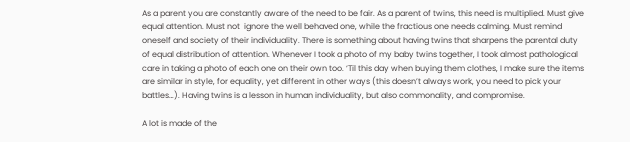As a parent you are constantly aware of the need to be fair. As a parent of twins, this need is multiplied. Must give equal attention. Must not  ignore the well behaved one, while the fractious one needs calming. Must remind oneself and society of their individuality. There is something about having twins that sharpens the parental duty of equal distribution of attention. Whenever I took a photo of my baby twins together, I took almost pathological care in taking a photo of each one on their own too. ‘Til this day when buying them clothes, I make sure the items are similar in style, for equality, yet different in other ways (this doesn’t always work, you need to pick your battles…). Having twins is a lesson in human individuality, but also commonality, and compromise.

A lot is made of the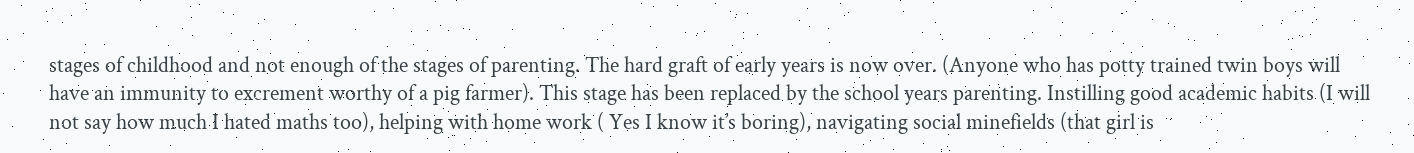stages of childhood and not enough of the stages of parenting. The hard graft of early years is now over. (Anyone who has potty trained twin boys will have an immunity to excrement worthy of a pig farmer). This stage has been replaced by the school years parenting. Instilling good academic habits (I will not say how much I hated maths too), helping with home work ( Yes I know it’s boring), navigating social minefields (that girl is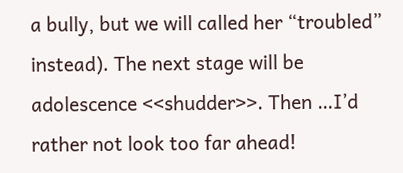a bully, but we will called her “troubled” instead). The next stage will be adolescence <<shudder>>. Then …I’d rather not look too far ahead!